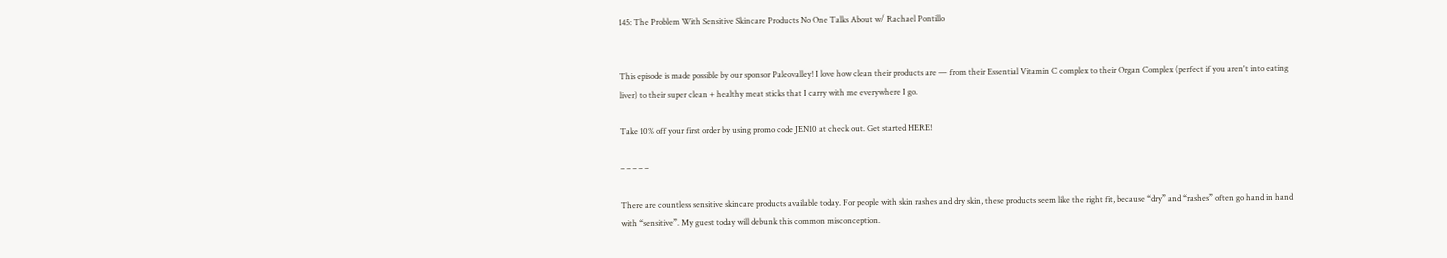145: The Problem With Sensitive Skincare Products No One Talks About w/ Rachael Pontillo


This episode is made possible by our sponsor Paleovalley! I love how clean their products are — from their Essential Vitamin C complex to their Organ Complex (perfect if you aren't into eating liver) to their super clean + healthy meat sticks that I carry with me everywhere I go.

Take 10% off your first order by using promo code JEN10 at check out. Get started HERE!

– – – – –

There are countless sensitive skincare products available today. For people with skin rashes and dry skin, these products seem like the right fit, because “dry” and “rashes” often go hand in hand with “sensitive”. My guest today will debunk this common misconception.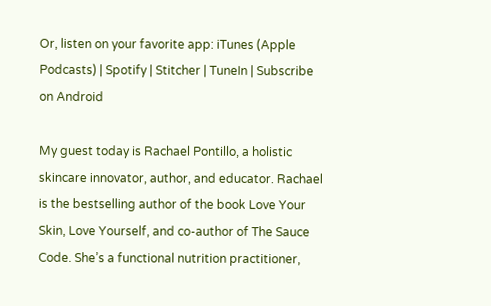Or, listen on your favorite app: iTunes (Apple Podcasts) | Spotify | Stitcher | TuneIn | Subscribe on Android

My guest today is Rachael Pontillo, a holistic skincare innovator, author, and educator. Rachael is the bestselling author of the book Love Your Skin, Love Yourself, and co-author of The Sauce Code. She’s a functional nutrition practitioner,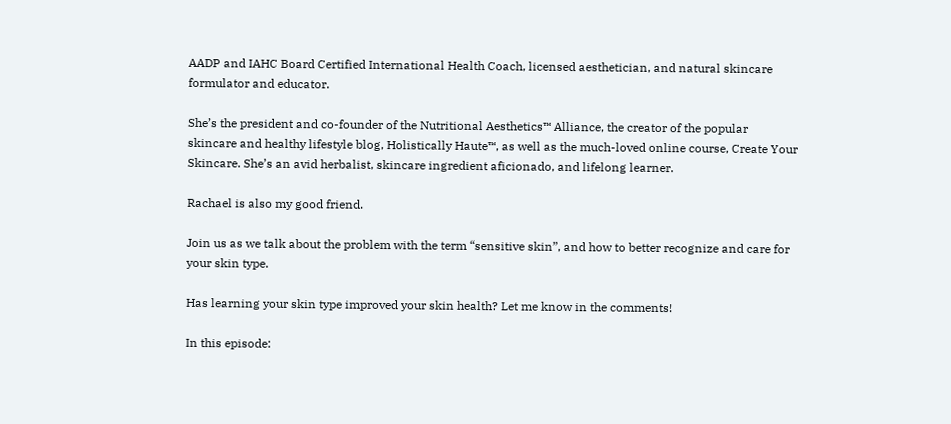AADP and IAHC Board Certified International Health Coach, licensed aesthetician, and natural skincare formulator and educator.

She’s the president and co-founder of the Nutritional Aesthetics™ Alliance, the creator of the popular skincare and healthy lifestyle blog, Holistically Haute™, as well as the much-loved online course, Create Your Skincare. She’s an avid herbalist, skincare ingredient aficionado, and lifelong learner.

Rachael is also my good friend.

Join us as we talk about the problem with the term “sensitive skin”, and how to better recognize and care for your skin type.

Has learning your skin type improved your skin health? Let me know in the comments!

In this episode: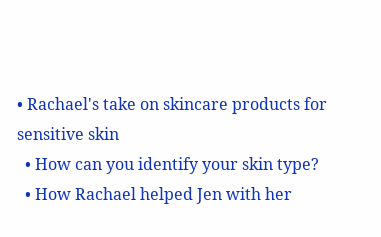• Rachael's take on skincare products for sensitive skin
  • How can you identify your skin type?
  • How Rachael helped Jen with her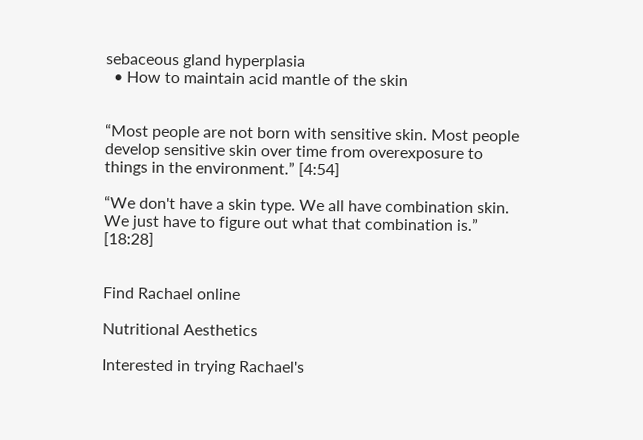sebaceous gland hyperplasia
  • How to maintain acid mantle of the skin


“Most people are not born with sensitive skin. Most people develop sensitive skin over time from overexposure to things in the environment.” [4:54]

“We don't have a skin type. We all have combination skin. We just have to figure out what that combination is.” [18:28]


Find Rachael online

Nutritional Aesthetics

Interested in trying Rachael's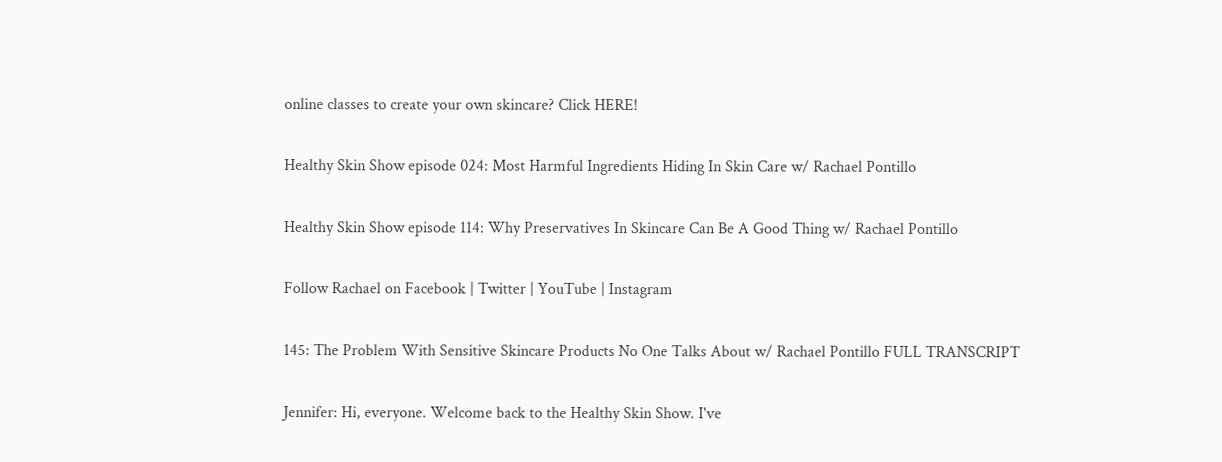online classes to create your own skincare? Click HERE!

Healthy Skin Show episode 024: Most Harmful Ingredients Hiding In Skin Care w/ Rachael Pontillo

Healthy Skin Show episode 114: Why Preservatives In Skincare Can Be A Good Thing w/ Rachael Pontillo

Follow Rachael on Facebook | Twitter | YouTube | Instagram

145: The Problem With Sensitive Skincare Products No One Talks About w/ Rachael Pontillo FULL TRANSCRIPT

Jennifer: Hi, everyone. Welcome back to the Healthy Skin Show. I've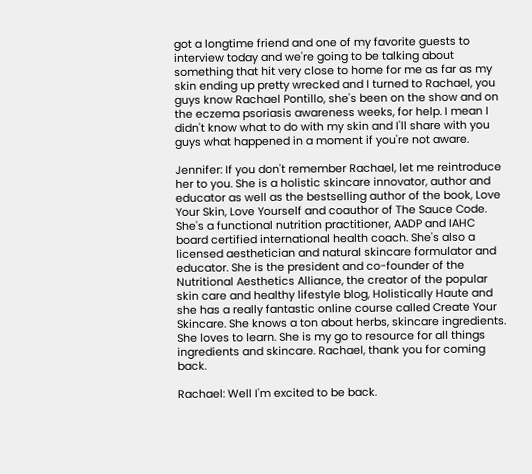got a longtime friend and one of my favorite guests to interview today and we're going to be talking about something that hit very close to home for me as far as my skin ending up pretty wrecked and I turned to Rachael, you guys know Rachael Pontillo, she's been on the show and on the eczema psoriasis awareness weeks, for help. I mean I didn't know what to do with my skin and I'll share with you guys what happened in a moment if you're not aware.

Jennifer: If you don't remember Rachael, let me reintroduce her to you. She is a holistic skincare innovator, author and educator as well as the bestselling author of the book, Love Your Skin, Love Yourself and coauthor of The Sauce Code. She's a functional nutrition practitioner, AADP and IAHC board certified international health coach. She's also a licensed aesthetician and natural skincare formulator and educator. She is the president and co-founder of the Nutritional Aesthetics Alliance, the creator of the popular skin care and healthy lifestyle blog, Holistically Haute and she has a really fantastic online course called Create Your Skincare. She knows a ton about herbs, skincare ingredients. She loves to learn. She is my go to resource for all things ingredients and skincare. Rachael, thank you for coming back.

Rachael: Well I'm excited to be back.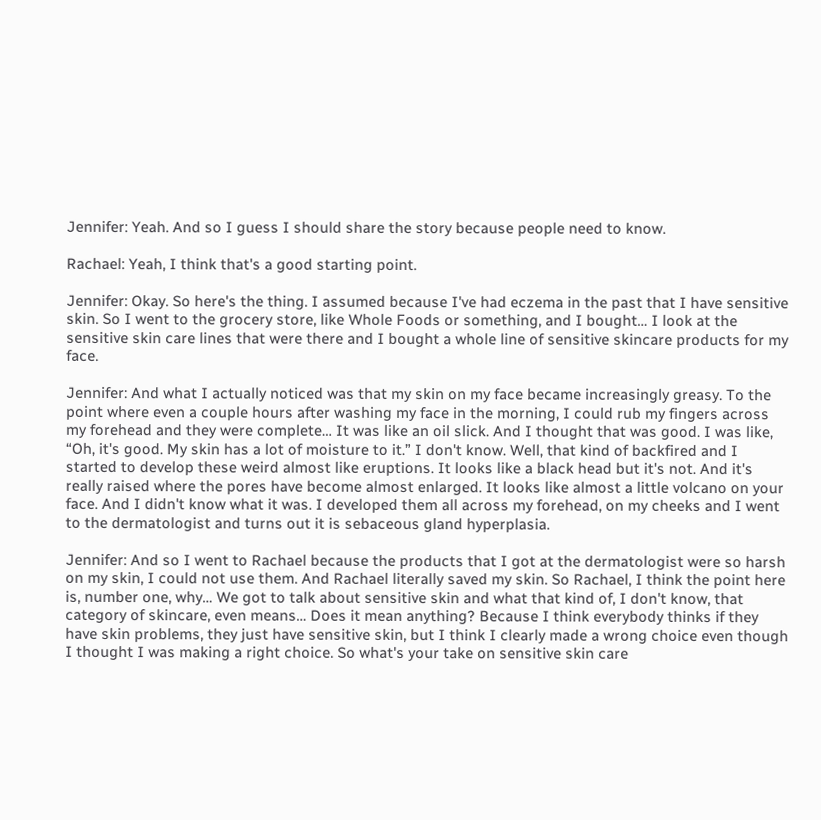Jennifer: Yeah. And so I guess I should share the story because people need to know.

Rachael: Yeah, I think that's a good starting point.

Jennifer: Okay. So here's the thing. I assumed because I've had eczema in the past that I have sensitive skin. So I went to the grocery store, like Whole Foods or something, and I bought… I look at the sensitive skin care lines that were there and I bought a whole line of sensitive skincare products for my face.

Jennifer: And what I actually noticed was that my skin on my face became increasingly greasy. To the point where even a couple hours after washing my face in the morning, I could rub my fingers across my forehead and they were complete… It was like an oil slick. And I thought that was good. I was like, “Oh, it's good. My skin has a lot of moisture to it.” I don't know. Well, that kind of backfired and I started to develop these weird almost like eruptions. It looks like a black head but it's not. And it's really raised where the pores have become almost enlarged. It looks like almost a little volcano on your face. And I didn't know what it was. I developed them all across my forehead, on my cheeks and I went to the dermatologist and turns out it is sebaceous gland hyperplasia.

Jennifer: And so I went to Rachael because the products that I got at the dermatologist were so harsh on my skin, I could not use them. And Rachael literally saved my skin. So Rachael, I think the point here is, number one, why… We got to talk about sensitive skin and what that kind of, I don't know, that category of skincare, even means… Does it mean anything? Because I think everybody thinks if they have skin problems, they just have sensitive skin, but I think I clearly made a wrong choice even though I thought I was making a right choice. So what's your take on sensitive skin care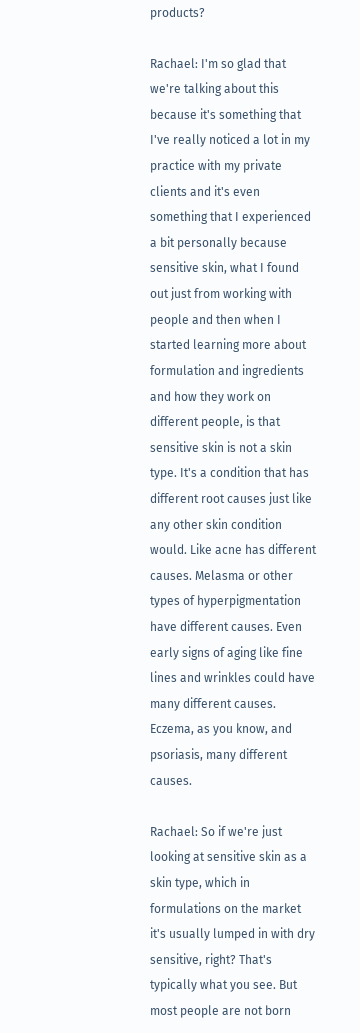products?

Rachael: I'm so glad that we're talking about this because it's something that I've really noticed a lot in my practice with my private clients and it's even something that I experienced a bit personally because sensitive skin, what I found out just from working with people and then when I started learning more about formulation and ingredients and how they work on different people, is that sensitive skin is not a skin type. It's a condition that has different root causes just like any other skin condition would. Like acne has different causes. Melasma or other types of hyperpigmentation have different causes. Even early signs of aging like fine lines and wrinkles could have many different causes. Eczema, as you know, and psoriasis, many different causes.

Rachael: So if we're just looking at sensitive skin as a skin type, which in formulations on the market it's usually lumped in with dry sensitive, right? That's typically what you see. But most people are not born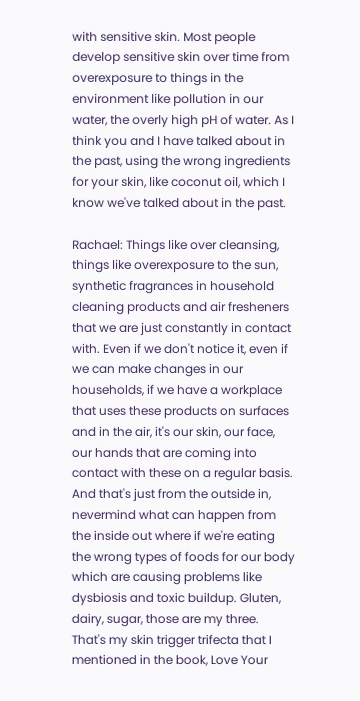with sensitive skin. Most people develop sensitive skin over time from overexposure to things in the environment like pollution in our water, the overly high pH of water. As I think you and I have talked about in the past, using the wrong ingredients for your skin, like coconut oil, which I know we've talked about in the past.

Rachael: Things like over cleansing, things like overexposure to the sun, synthetic fragrances in household cleaning products and air fresheners that we are just constantly in contact with. Even if we don't notice it, even if we can make changes in our households, if we have a workplace that uses these products on surfaces and in the air, it's our skin, our face, our hands that are coming into contact with these on a regular basis. And that's just from the outside in, nevermind what can happen from the inside out where if we're eating the wrong types of foods for our body which are causing problems like dysbiosis and toxic buildup. Gluten, dairy, sugar, those are my three. That's my skin trigger trifecta that I mentioned in the book, Love Your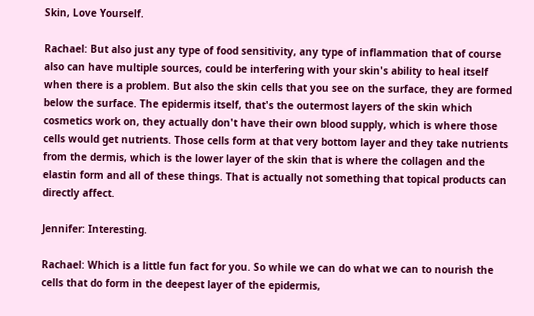Skin, Love Yourself.

Rachael: But also just any type of food sensitivity, any type of inflammation that of course also can have multiple sources, could be interfering with your skin's ability to heal itself when there is a problem. But also the skin cells that you see on the surface, they are formed below the surface. The epidermis itself, that's the outermost layers of the skin which cosmetics work on, they actually don't have their own blood supply, which is where those cells would get nutrients. Those cells form at that very bottom layer and they take nutrients from the dermis, which is the lower layer of the skin that is where the collagen and the elastin form and all of these things. That is actually not something that topical products can directly affect.

Jennifer: Interesting.

Rachael: Which is a little fun fact for you. So while we can do what we can to nourish the cells that do form in the deepest layer of the epidermis,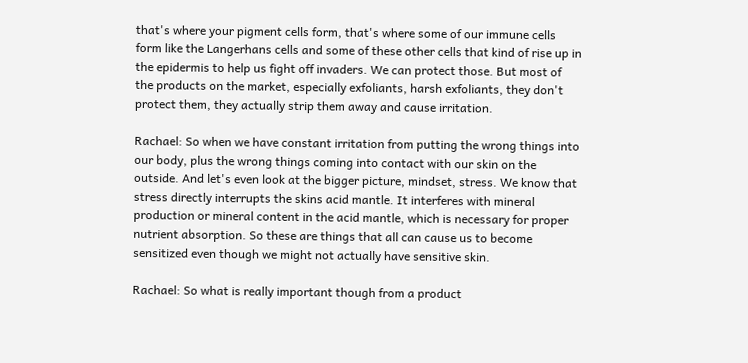that's where your pigment cells form, that's where some of our immune cells form like the Langerhans cells and some of these other cells that kind of rise up in the epidermis to help us fight off invaders. We can protect those. But most of the products on the market, especially exfoliants, harsh exfoliants, they don't protect them, they actually strip them away and cause irritation.

Rachael: So when we have constant irritation from putting the wrong things into our body, plus the wrong things coming into contact with our skin on the outside. And let's even look at the bigger picture, mindset, stress. We know that stress directly interrupts the skins acid mantle. It interferes with mineral production or mineral content in the acid mantle, which is necessary for proper nutrient absorption. So these are things that all can cause us to become sensitized even though we might not actually have sensitive skin.

Rachael: So what is really important though from a product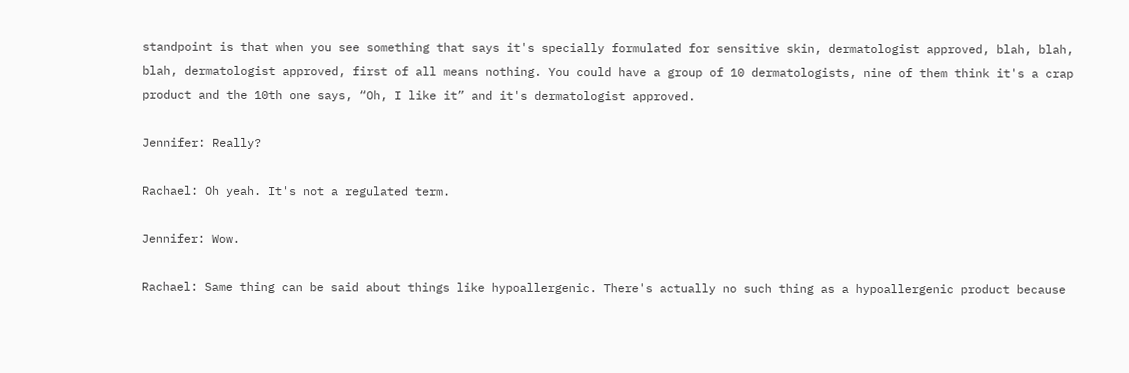standpoint is that when you see something that says it's specially formulated for sensitive skin, dermatologist approved, blah, blah, blah, dermatologist approved, first of all means nothing. You could have a group of 10 dermatologists, nine of them think it's a crap product and the 10th one says, “Oh, I like it” and it's dermatologist approved.

Jennifer: Really?

Rachael: Oh yeah. It's not a regulated term.

Jennifer: Wow.

Rachael: Same thing can be said about things like hypoallergenic. There's actually no such thing as a hypoallergenic product because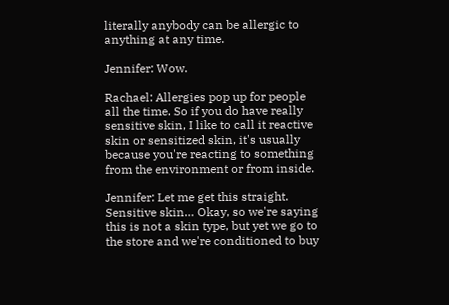literally anybody can be allergic to anything at any time.

Jennifer: Wow.

Rachael: Allergies pop up for people all the time. So if you do have really sensitive skin, I like to call it reactive skin or sensitized skin, it's usually because you're reacting to something from the environment or from inside.

Jennifer: Let me get this straight. Sensitive skin… Okay, so we're saying this is not a skin type, but yet we go to the store and we're conditioned to buy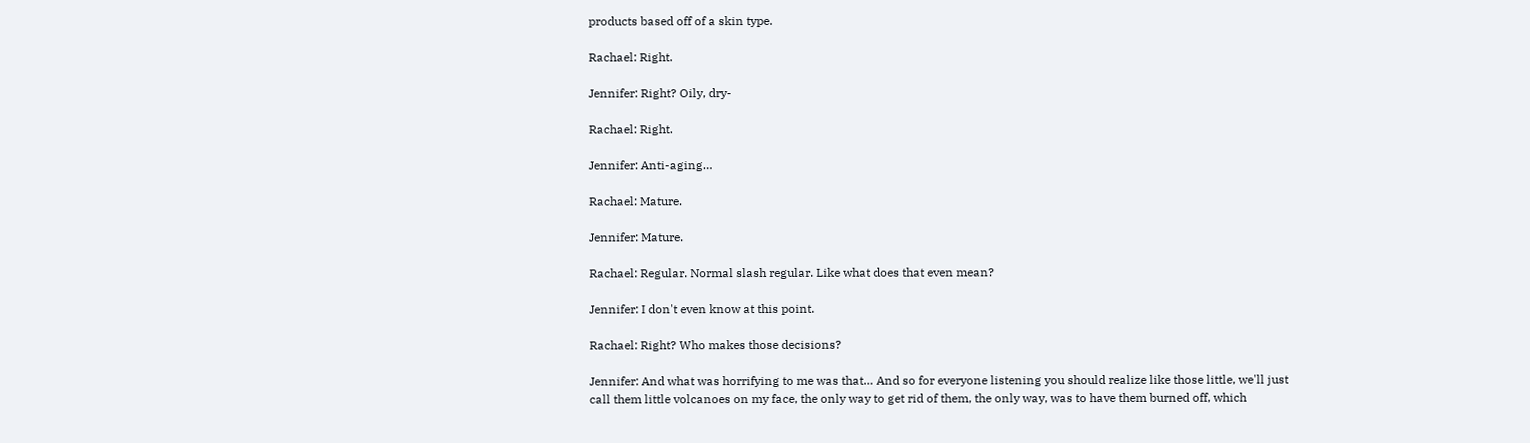products based off of a skin type.

Rachael: Right.

Jennifer: Right? Oily, dry-

Rachael: Right.

Jennifer: Anti-aging…

Rachael: Mature.

Jennifer: Mature.

Rachael: Regular. Normal slash regular. Like what does that even mean?

Jennifer: I don't even know at this point.

Rachael: Right? Who makes those decisions?

Jennifer: And what was horrifying to me was that… And so for everyone listening you should realize like those little, we'll just call them little volcanoes on my face, the only way to get rid of them, the only way, was to have them burned off, which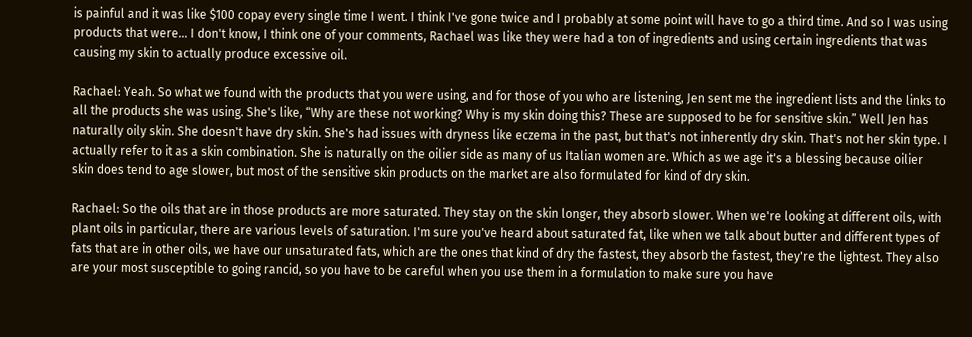is painful and it was like $100 copay every single time I went. I think I've gone twice and I probably at some point will have to go a third time. And so I was using products that were… I don't know, I think one of your comments, Rachael was like they were had a ton of ingredients and using certain ingredients that was causing my skin to actually produce excessive oil.

Rachael: Yeah. So what we found with the products that you were using, and for those of you who are listening, Jen sent me the ingredient lists and the links to all the products she was using. She's like, “Why are these not working? Why is my skin doing this? These are supposed to be for sensitive skin.” Well Jen has naturally oily skin. She doesn't have dry skin. She's had issues with dryness like eczema in the past, but that's not inherently dry skin. That's not her skin type. I actually refer to it as a skin combination. She is naturally on the oilier side as many of us Italian women are. Which as we age it's a blessing because oilier skin does tend to age slower, but most of the sensitive skin products on the market are also formulated for kind of dry skin.

Rachael: So the oils that are in those products are more saturated. They stay on the skin longer, they absorb slower. When we're looking at different oils, with plant oils in particular, there are various levels of saturation. I'm sure you've heard about saturated fat, like when we talk about butter and different types of fats that are in other oils, we have our unsaturated fats, which are the ones that kind of dry the fastest, they absorb the fastest, they're the lightest. They also are your most susceptible to going rancid, so you have to be careful when you use them in a formulation to make sure you have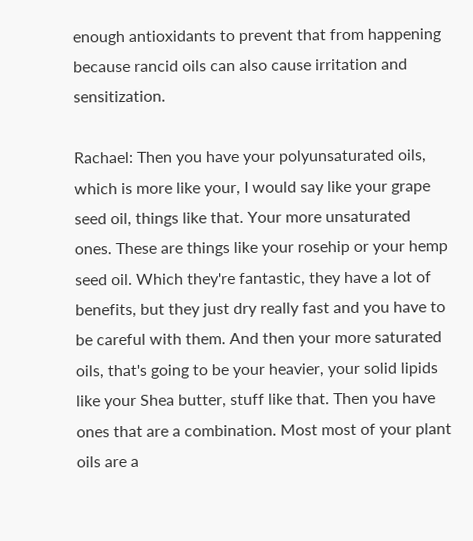enough antioxidants to prevent that from happening because rancid oils can also cause irritation and sensitization.

Rachael: Then you have your polyunsaturated oils, which is more like your, I would say like your grape seed oil, things like that. Your more unsaturated ones. These are things like your rosehip or your hemp seed oil. Which they're fantastic, they have a lot of benefits, but they just dry really fast and you have to be careful with them. And then your more saturated oils, that's going to be your heavier, your solid lipids like your Shea butter, stuff like that. Then you have ones that are a combination. Most most of your plant oils are a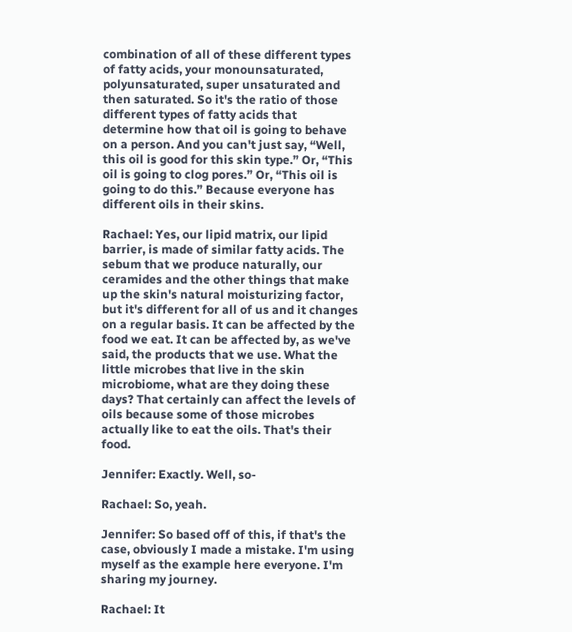combination of all of these different types of fatty acids, your monounsaturated, polyunsaturated, super unsaturated and then saturated. So it's the ratio of those different types of fatty acids that determine how that oil is going to behave on a person. And you can't just say, “Well, this oil is good for this skin type.” Or, “This oil is going to clog pores.” Or, “This oil is going to do this.” Because everyone has different oils in their skins.

Rachael: Yes, our lipid matrix, our lipid barrier, is made of similar fatty acids. The sebum that we produce naturally, our ceramides and the other things that make up the skin's natural moisturizing factor, but it's different for all of us and it changes on a regular basis. It can be affected by the food we eat. It can be affected by, as we've said, the products that we use. What the little microbes that live in the skin microbiome, what are they doing these days? That certainly can affect the levels of oils because some of those microbes actually like to eat the oils. That's their food.

Jennifer: Exactly. Well, so-

Rachael: So, yeah.

Jennifer: So based off of this, if that's the case, obviously I made a mistake. I'm using myself as the example here everyone. I'm sharing my journey.

Rachael: It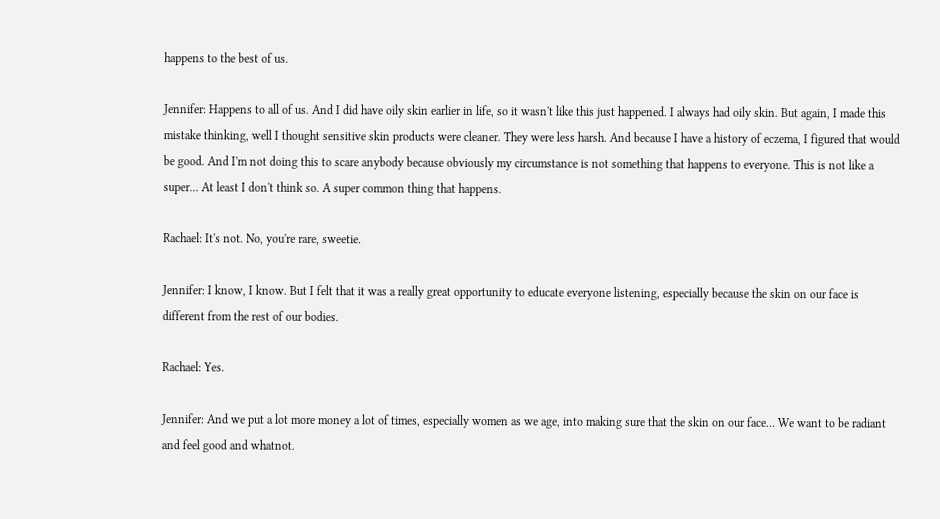happens to the best of us.

Jennifer: Happens to all of us. And I did have oily skin earlier in life, so it wasn't like this just happened. I always had oily skin. But again, I made this mistake thinking, well I thought sensitive skin products were cleaner. They were less harsh. And because I have a history of eczema, I figured that would be good. And I'm not doing this to scare anybody because obviously my circumstance is not something that happens to everyone. This is not like a super… At least I don't think so. A super common thing that happens.

Rachael: It's not. No, you're rare, sweetie.

Jennifer: I know, I know. But I felt that it was a really great opportunity to educate everyone listening, especially because the skin on our face is different from the rest of our bodies.

Rachael: Yes.

Jennifer: And we put a lot more money a lot of times, especially women as we age, into making sure that the skin on our face… We want to be radiant and feel good and whatnot.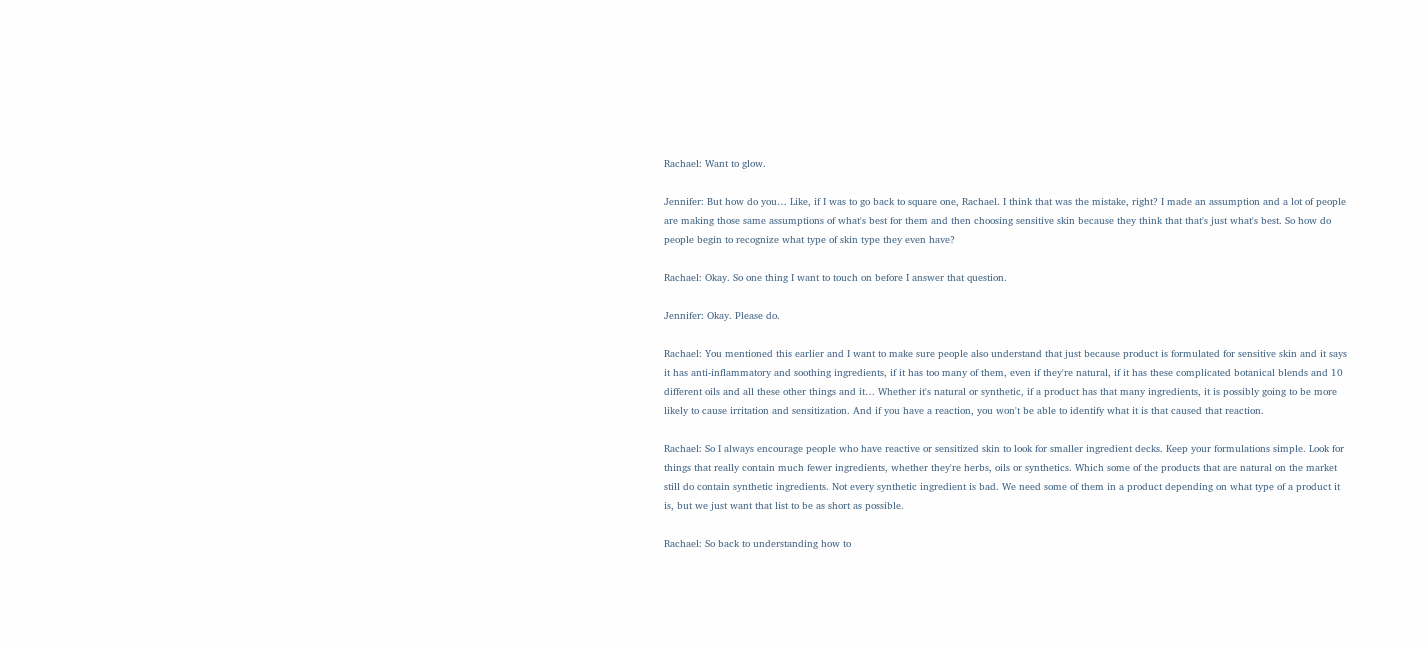Rachael: Want to glow.

Jennifer: But how do you… Like, if I was to go back to square one, Rachael. I think that was the mistake, right? I made an assumption and a lot of people are making those same assumptions of what's best for them and then choosing sensitive skin because they think that that's just what's best. So how do people begin to recognize what type of skin type they even have?

Rachael: Okay. So one thing I want to touch on before I answer that question.

Jennifer: Okay. Please do.

Rachael: You mentioned this earlier and I want to make sure people also understand that just because product is formulated for sensitive skin and it says it has anti-inflammatory and soothing ingredients, if it has too many of them, even if they're natural, if it has these complicated botanical blends and 10 different oils and all these other things and it… Whether it's natural or synthetic, if a product has that many ingredients, it is possibly going to be more likely to cause irritation and sensitization. And if you have a reaction, you won't be able to identify what it is that caused that reaction.

Rachael: So I always encourage people who have reactive or sensitized skin to look for smaller ingredient decks. Keep your formulations simple. Look for things that really contain much fewer ingredients, whether they're herbs, oils or synthetics. Which some of the products that are natural on the market still do contain synthetic ingredients. Not every synthetic ingredient is bad. We need some of them in a product depending on what type of a product it is, but we just want that list to be as short as possible.

Rachael: So back to understanding how to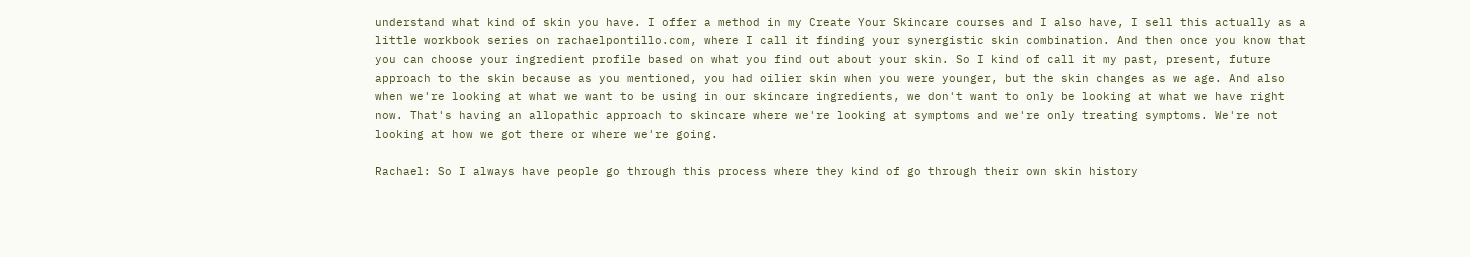understand what kind of skin you have. I offer a method in my Create Your Skincare courses and I also have, I sell this actually as a little workbook series on rachaelpontillo.com, where I call it finding your synergistic skin combination. And then once you know that you can choose your ingredient profile based on what you find out about your skin. So I kind of call it my past, present, future approach to the skin because as you mentioned, you had oilier skin when you were younger, but the skin changes as we age. And also when we're looking at what we want to be using in our skincare ingredients, we don't want to only be looking at what we have right now. That's having an allopathic approach to skincare where we're looking at symptoms and we're only treating symptoms. We're not looking at how we got there or where we're going.

Rachael: So I always have people go through this process where they kind of go through their own skin history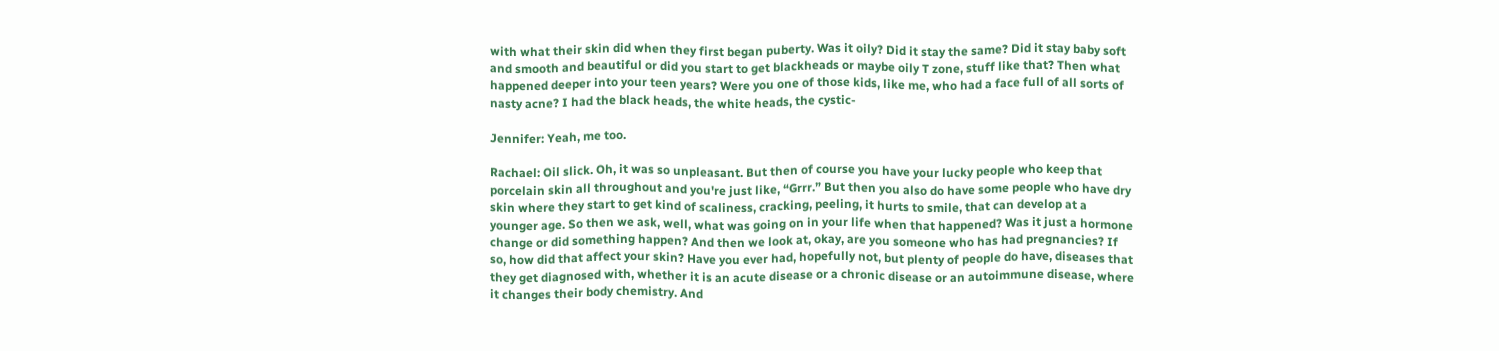with what their skin did when they first began puberty. Was it oily? Did it stay the same? Did it stay baby soft and smooth and beautiful or did you start to get blackheads or maybe oily T zone, stuff like that? Then what happened deeper into your teen years? Were you one of those kids, like me, who had a face full of all sorts of nasty acne? I had the black heads, the white heads, the cystic-

Jennifer: Yeah, me too.

Rachael: Oil slick. Oh, it was so unpleasant. But then of course you have your lucky people who keep that porcelain skin all throughout and you're just like, “Grrr.” But then you also do have some people who have dry skin where they start to get kind of scaliness, cracking, peeling, it hurts to smile, that can develop at a younger age. So then we ask, well, what was going on in your life when that happened? Was it just a hormone change or did something happen? And then we look at, okay, are you someone who has had pregnancies? If so, how did that affect your skin? Have you ever had, hopefully not, but plenty of people do have, diseases that they get diagnosed with, whether it is an acute disease or a chronic disease or an autoimmune disease, where it changes their body chemistry. And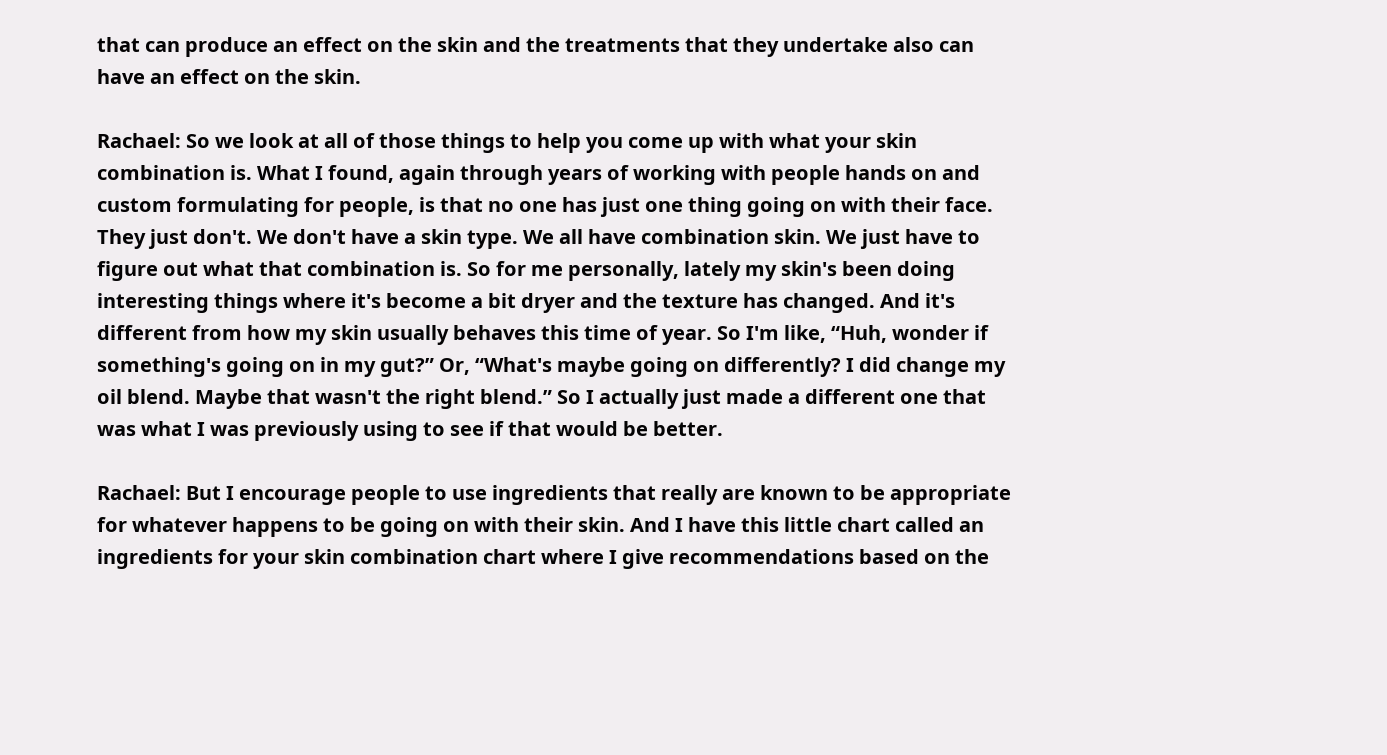that can produce an effect on the skin and the treatments that they undertake also can have an effect on the skin.

Rachael: So we look at all of those things to help you come up with what your skin combination is. What I found, again through years of working with people hands on and custom formulating for people, is that no one has just one thing going on with their face. They just don't. We don't have a skin type. We all have combination skin. We just have to figure out what that combination is. So for me personally, lately my skin's been doing interesting things where it's become a bit dryer and the texture has changed. And it's different from how my skin usually behaves this time of year. So I'm like, “Huh, wonder if something's going on in my gut?” Or, “What's maybe going on differently? I did change my oil blend. Maybe that wasn't the right blend.” So I actually just made a different one that was what I was previously using to see if that would be better.

Rachael: But I encourage people to use ingredients that really are known to be appropriate for whatever happens to be going on with their skin. And I have this little chart called an ingredients for your skin combination chart where I give recommendations based on the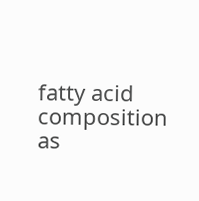fatty acid composition as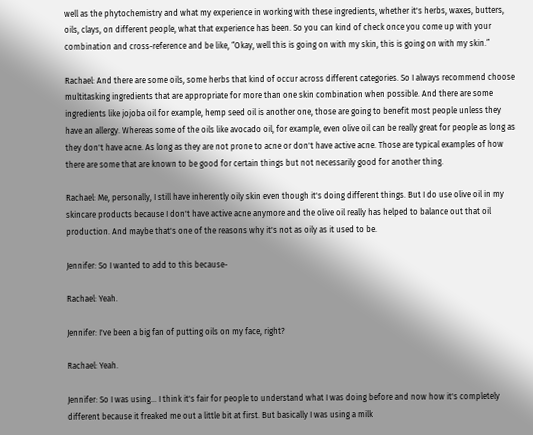well as the phytochemistry and what my experience in working with these ingredients, whether it's herbs, waxes, butters, oils, clays, on different people, what that experience has been. So you can kind of check once you come up with your combination and cross-reference and be like, “Okay, well this is going on with my skin, this is going on with my skin.”

Rachael: And there are some oils, some herbs that kind of occur across different categories. So I always recommend choose multitasking ingredients that are appropriate for more than one skin combination when possible. And there are some ingredients like jojoba oil for example, hemp seed oil is another one, those are going to benefit most people unless they have an allergy. Whereas some of the oils like avocado oil, for example, even olive oil can be really great for people as long as they don't have acne. As long as they are not prone to acne or don't have active acne. Those are typical examples of how there are some that are known to be good for certain things but not necessarily good for another thing.

Rachael: Me, personally, I still have inherently oily skin even though it's doing different things. But I do use olive oil in my skincare products because I don't have active acne anymore and the olive oil really has helped to balance out that oil production. And maybe that's one of the reasons why it's not as oily as it used to be.

Jennifer: So I wanted to add to this because-

Rachael: Yeah.

Jennifer: I've been a big fan of putting oils on my face, right?

Rachael: Yeah.

Jennifer: So I was using… I think it's fair for people to understand what I was doing before and now how it's completely different because it freaked me out a little bit at first. But basically I was using a milk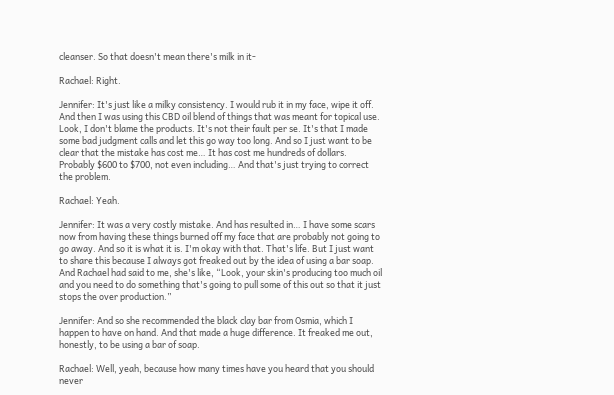cleanser. So that doesn't mean there's milk in it-

Rachael: Right.

Jennifer: It's just like a milky consistency. I would rub it in my face, wipe it off. And then I was using this CBD oil blend of things that was meant for topical use. Look, I don't blame the products. It's not their fault per se. It's that I made some bad judgment calls and let this go way too long. And so I just want to be clear that the mistake has cost me… It has cost me hundreds of dollars. Probably $600 to $700, not even including… And that's just trying to correct the problem.

Rachael: Yeah.

Jennifer: It was a very costly mistake. And has resulted in… I have some scars now from having these things burned off my face that are probably not going to go away. And so it is what it is. I'm okay with that. That's life. But I just want to share this because I always got freaked out by the idea of using a bar soap. And Rachael had said to me, she's like, “Look, your skin's producing too much oil and you need to do something that's going to pull some of this out so that it just stops the over production.”

Jennifer: And so she recommended the black clay bar from Osmia, which I happen to have on hand. And that made a huge difference. It freaked me out, honestly, to be using a bar of soap.

Rachael: Well, yeah, because how many times have you heard that you should never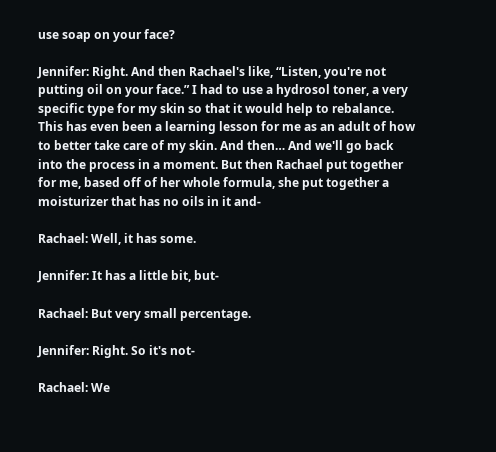use soap on your face?

Jennifer: Right. And then Rachael's like, “Listen, you're not putting oil on your face.” I had to use a hydrosol toner, a very specific type for my skin so that it would help to rebalance. This has even been a learning lesson for me as an adult of how to better take care of my skin. And then… And we'll go back into the process in a moment. But then Rachael put together for me, based off of her whole formula, she put together a moisturizer that has no oils in it and-

Rachael: Well, it has some.

Jennifer: It has a little bit, but-

Rachael: But very small percentage.

Jennifer: Right. So it's not-

Rachael: We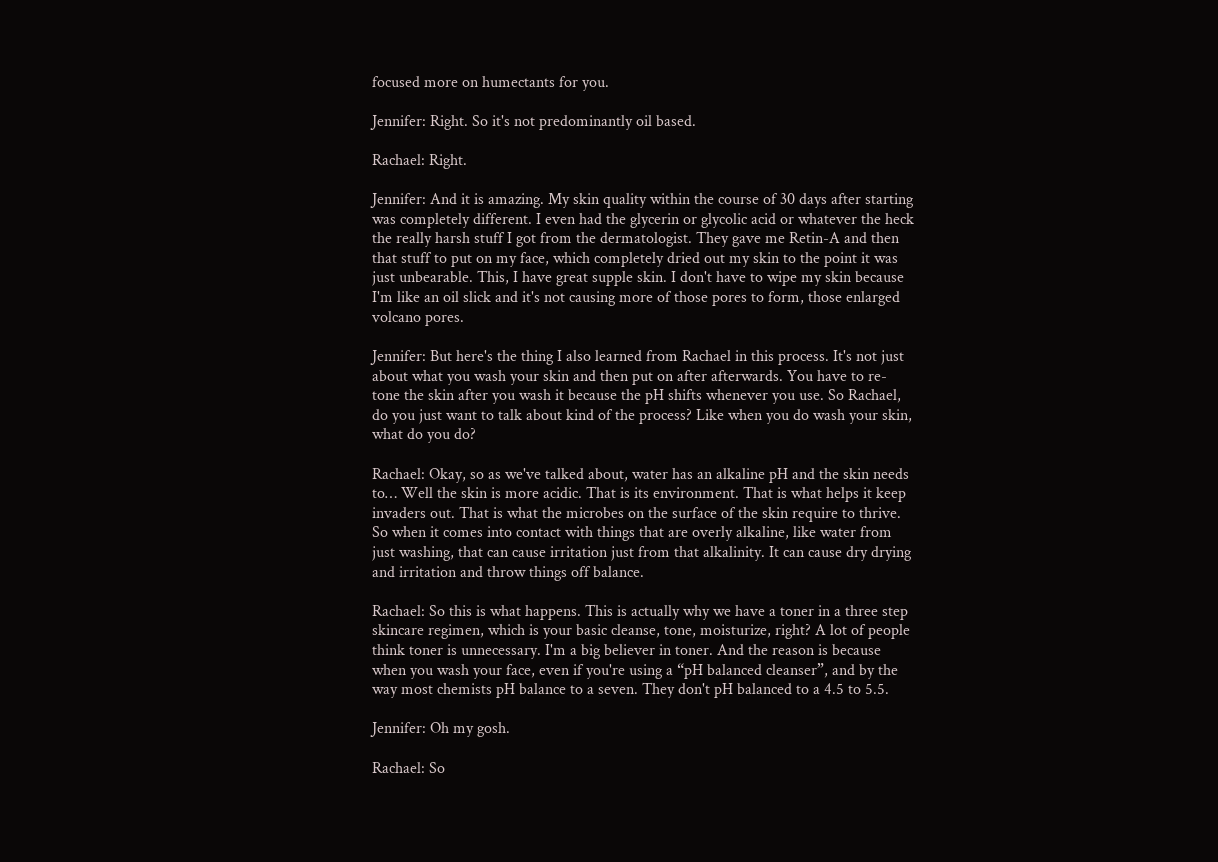focused more on humectants for you.

Jennifer: Right. So it's not predominantly oil based.

Rachael: Right.

Jennifer: And it is amazing. My skin quality within the course of 30 days after starting was completely different. I even had the glycerin or glycolic acid or whatever the heck the really harsh stuff I got from the dermatologist. They gave me Retin-A and then that stuff to put on my face, which completely dried out my skin to the point it was just unbearable. This, I have great supple skin. I don't have to wipe my skin because I'm like an oil slick and it's not causing more of those pores to form, those enlarged volcano pores.

Jennifer: But here's the thing I also learned from Rachael in this process. It's not just about what you wash your skin and then put on after afterwards. You have to re-tone the skin after you wash it because the pH shifts whenever you use. So Rachael, do you just want to talk about kind of the process? Like when you do wash your skin, what do you do?

Rachael: Okay, so as we've talked about, water has an alkaline pH and the skin needs to… Well the skin is more acidic. That is its environment. That is what helps it keep invaders out. That is what the microbes on the surface of the skin require to thrive. So when it comes into contact with things that are overly alkaline, like water from just washing, that can cause irritation just from that alkalinity. It can cause dry drying and irritation and throw things off balance.

Rachael: So this is what happens. This is actually why we have a toner in a three step skincare regimen, which is your basic cleanse, tone, moisturize, right? A lot of people think toner is unnecessary. I'm a big believer in toner. And the reason is because when you wash your face, even if you're using a “pH balanced cleanser”, and by the way most chemists pH balance to a seven. They don't pH balanced to a 4.5 to 5.5.

Jennifer: Oh my gosh.

Rachael: So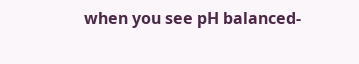when you see pH balanced-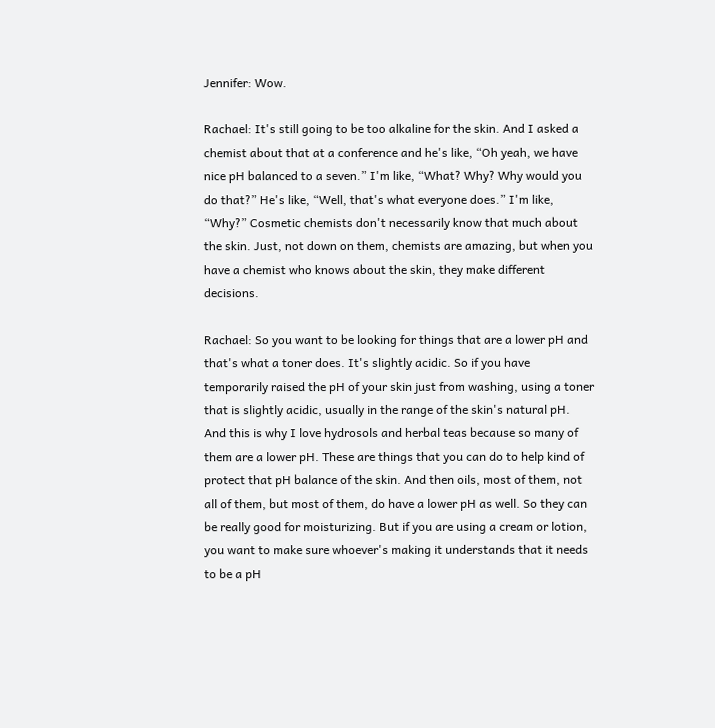Jennifer: Wow.

Rachael: It's still going to be too alkaline for the skin. And I asked a chemist about that at a conference and he's like, “Oh yeah, we have nice pH balanced to a seven.” I'm like, “What? Why? Why would you do that?” He's like, “Well, that's what everyone does.” I'm like, “Why?” Cosmetic chemists don't necessarily know that much about the skin. Just, not down on them, chemists are amazing, but when you have a chemist who knows about the skin, they make different decisions.

Rachael: So you want to be looking for things that are a lower pH and that's what a toner does. It's slightly acidic. So if you have temporarily raised the pH of your skin just from washing, using a toner that is slightly acidic, usually in the range of the skin's natural pH. And this is why I love hydrosols and herbal teas because so many of them are a lower pH. These are things that you can do to help kind of protect that pH balance of the skin. And then oils, most of them, not all of them, but most of them, do have a lower pH as well. So they can be really good for moisturizing. But if you are using a cream or lotion, you want to make sure whoever's making it understands that it needs to be a pH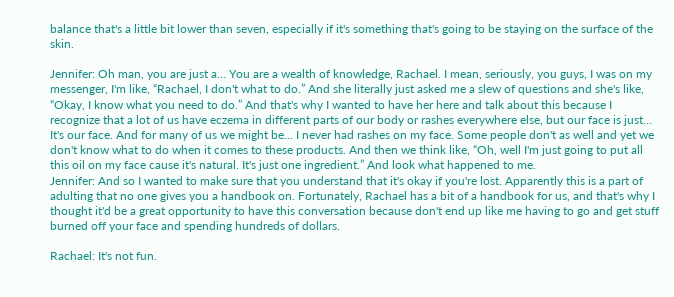balance that's a little bit lower than seven, especially if it's something that's going to be staying on the surface of the skin.

Jennifer: Oh man, you are just a… You are a wealth of knowledge, Rachael. I mean, seriously, you guys, I was on my messenger, I'm like, “Rachael, I don't what to do.” And she literally just asked me a slew of questions and she's like, “Okay, I know what you need to do.” And that's why I wanted to have her here and talk about this because I recognize that a lot of us have eczema in different parts of our body or rashes everywhere else, but our face is just… It's our face. And for many of us we might be… I never had rashes on my face. Some people don't as well and yet we don't know what to do when it comes to these products. And then we think like, “Oh, well I'm just going to put all this oil on my face cause it's natural. It's just one ingredient.” And look what happened to me.
Jennifer: And so I wanted to make sure that you understand that it's okay if you're lost. Apparently this is a part of adulting that no one gives you a handbook on. Fortunately, Rachael has a bit of a handbook for us, and that's why I thought it'd be a great opportunity to have this conversation because don't end up like me having to go and get stuff burned off your face and spending hundreds of dollars.

Rachael: It's not fun.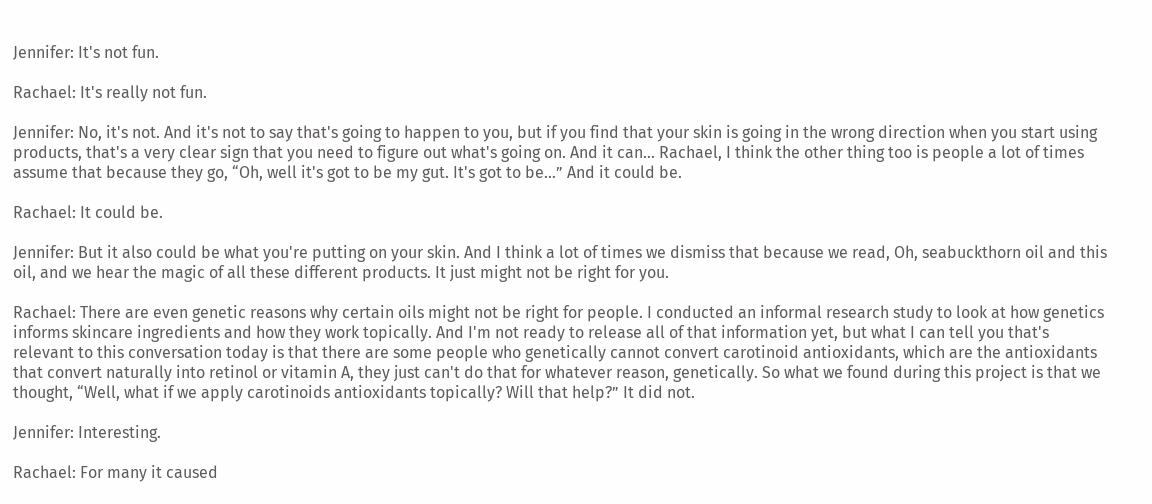Jennifer: It's not fun.

Rachael: It's really not fun.

Jennifer: No, it's not. And it's not to say that's going to happen to you, but if you find that your skin is going in the wrong direction when you start using products, that's a very clear sign that you need to figure out what's going on. And it can… Rachael, I think the other thing too is people a lot of times assume that because they go, “Oh, well it's got to be my gut. It's got to be…” And it could be.

Rachael: It could be.

Jennifer: But it also could be what you're putting on your skin. And I think a lot of times we dismiss that because we read, Oh, seabuckthorn oil and this oil, and we hear the magic of all these different products. It just might not be right for you.

Rachael: There are even genetic reasons why certain oils might not be right for people. I conducted an informal research study to look at how genetics informs skincare ingredients and how they work topically. And I'm not ready to release all of that information yet, but what I can tell you that's relevant to this conversation today is that there are some people who genetically cannot convert carotinoid antioxidants, which are the antioxidants that convert naturally into retinol or vitamin A, they just can't do that for whatever reason, genetically. So what we found during this project is that we thought, “Well, what if we apply carotinoids antioxidants topically? Will that help?” It did not.

Jennifer: Interesting.

Rachael: For many it caused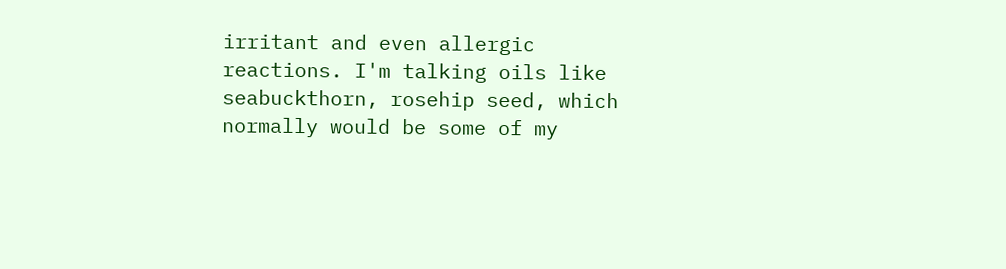irritant and even allergic reactions. I'm talking oils like seabuckthorn, rosehip seed, which normally would be some of my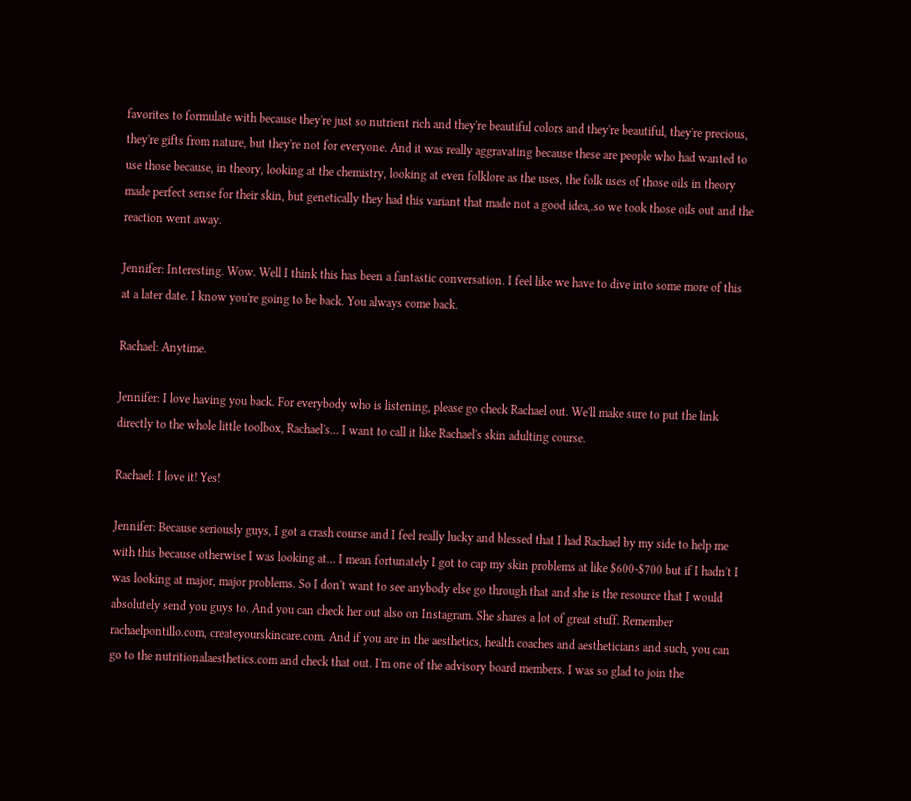favorites to formulate with because they're just so nutrient rich and they're beautiful colors and they're beautiful, they're precious, they're gifts from nature, but they're not for everyone. And it was really aggravating because these are people who had wanted to use those because, in theory, looking at the chemistry, looking at even folklore as the uses, the folk uses of those oils in theory made perfect sense for their skin, but genetically they had this variant that made not a good idea,.so we took those oils out and the reaction went away.

Jennifer: Interesting. Wow. Well I think this has been a fantastic conversation. I feel like we have to dive into some more of this at a later date. I know you're going to be back. You always come back.

Rachael: Anytime.

Jennifer: I love having you back. For everybody who is listening, please go check Rachael out. We'll make sure to put the link directly to the whole little toolbox, Rachael's… I want to call it like Rachael's skin adulting course.

Rachael: I love it! Yes!

Jennifer: Because seriously guys, I got a crash course and I feel really lucky and blessed that I had Rachael by my side to help me with this because otherwise I was looking at… I mean fortunately I got to cap my skin problems at like $600-$700 but if I hadn't I was looking at major, major problems. So I don't want to see anybody else go through that and she is the resource that I would absolutely send you guys to. And you can check her out also on Instagram. She shares a lot of great stuff. Remember rachaelpontillo.com, createyourskincare.com. And if you are in the aesthetics, health coaches and aestheticians and such, you can go to the nutritionalaesthetics.com and check that out. I'm one of the advisory board members. I was so glad to join the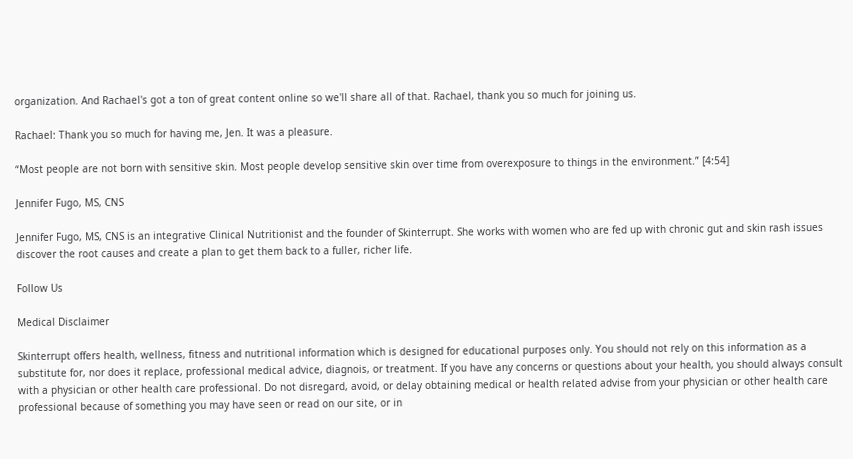organization. And Rachael's got a ton of great content online so we'll share all of that. Rachael, thank you so much for joining us.

Rachael: Thank you so much for having me, Jen. It was a pleasure.

“Most people are not born with sensitive skin. Most people develop sensitive skin over time from overexposure to things in the environment.” [4:54]

Jennifer Fugo, MS, CNS

Jennifer Fugo, MS, CNS is an integrative Clinical Nutritionist and the founder of Skinterrupt. She works with women who are fed up with chronic gut and skin rash issues discover the root causes and create a plan to get them back to a fuller, richer life.

Follow Us

Medical Disclaimer

Skinterrupt offers health, wellness, fitness and nutritional information which is designed for educational purposes only. You should not rely on this information as a substitute for, nor does it replace, professional medical advice, diagnois, or treatment. If you have any concerns or questions about your health, you should always consult with a physician or other health care professional. Do not disregard, avoid, or delay obtaining medical or health related advise from your physician or other health care professional because of something you may have seen or read on our site, or in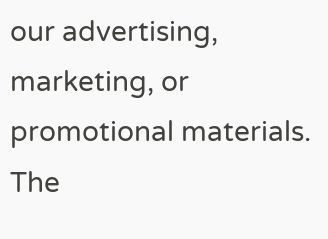our advertising, marketing, or promotional materials. The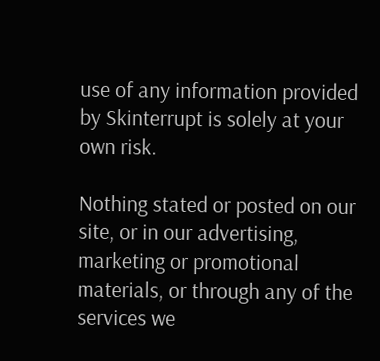use of any information provided by Skinterrupt is solely at your own risk.

Nothing stated or posted on our site, or in our advertising, marketing or promotional materials, or through any of the services we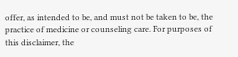offer, as intended to be, and must not be taken to be, the practice of medicine or counseling care. For purposes of this disclaimer, the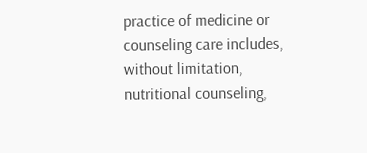practice of medicine or counseling care includes, without limitation, nutritional counseling,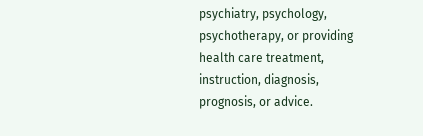psychiatry, psychology, psychotherapy, or providing health care treatment, instruction, diagnosis, prognosis, or advice.